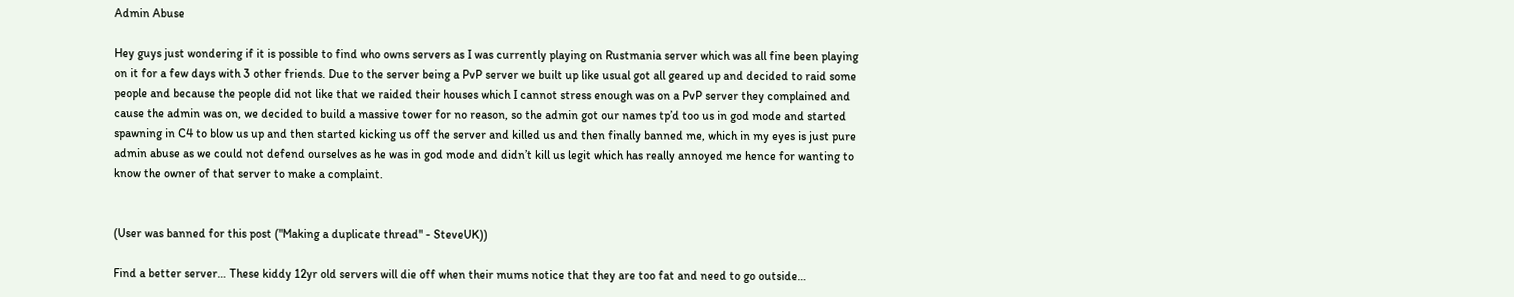Admin Abuse

Hey guys just wondering if it is possible to find who owns servers as I was currently playing on Rustmania server which was all fine been playing on it for a few days with 3 other friends. Due to the server being a PvP server we built up like usual got all geared up and decided to raid some people and because the people did not like that we raided their houses which I cannot stress enough was on a PvP server they complained and cause the admin was on, we decided to build a massive tower for no reason, so the admin got our names tp’d too us in god mode and started spawning in C4 to blow us up and then started kicking us off the server and killed us and then finally banned me, which in my eyes is just pure admin abuse as we could not defend ourselves as he was in god mode and didn’t kill us legit which has really annoyed me hence for wanting to know the owner of that server to make a complaint.


(User was banned for this post ("Making a duplicate thread" - SteveUK))

Find a better server… These kiddy 12yr old servers will die off when their mums notice that they are too fat and need to go outside…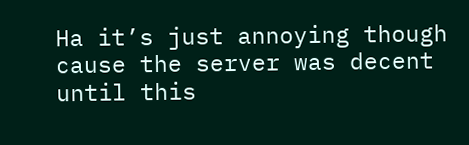Ha it’s just annoying though cause the server was decent until this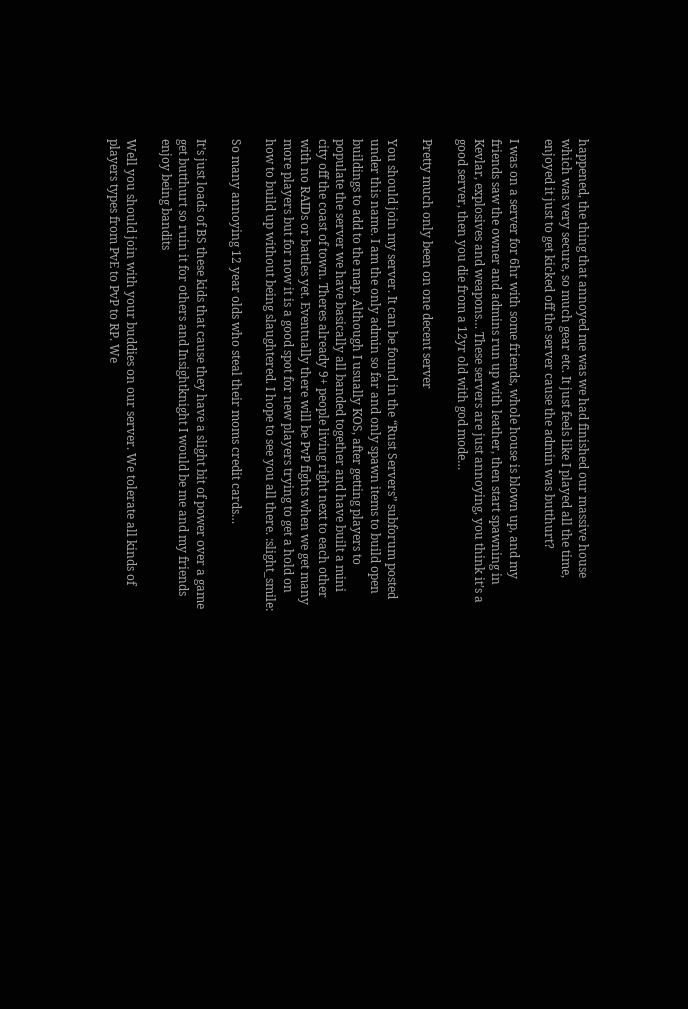happened, the thing that annoyed me was we had finished our massive house which was very secure, so much gear etc. It just feels like I played all the time, enjoyed it just to get kicked off the server cause the admin was butthurt?

I was on a server for 6hr with some friends, whole house is blown up, and my friends saw the owner and admins run up with leather, then start spawning in Kevlar, explosives and weapons… These servers are just annoying, you think it’s a good server, then you die from a 12yr old with god mode…

Pretty much only been on one decent server

You should join my server. It can be found in the “Rust Servers” subforum posted under this name. I am the only admin so far and only spawn items to build open buildings to add to the map. Although I usually KOS, after getting players to populate the server we have basically all banded together and have built a mini city off the coast of town. Theres already 9+ people living right next to each other with no RAIDs or battles yet. Eventually there will be PvP fights when we get many more players but for now it is a good spot for new players trying to get a hold on how to build up without being slaughtered. I hope to see you all there. :slight_smile:

So many annoying 12 year olds who steal their moms credit cards…

It’s just loads of BS these kids that cause they have a slight bit of power over a game get butthurt so ruin it for others and Insightknight I would be me and my friends enjoy being bandits

Well you should join with your buddies on our server. We tolerate all kinds of players types from PvE to PvP to RP. We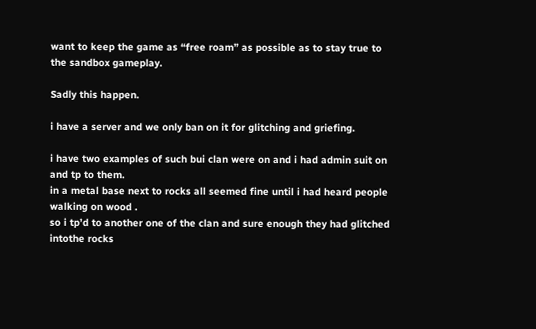want to keep the game as “free roam” as possible as to stay true to the sandbox gameplay.

Sadly this happen.

i have a server and we only ban on it for glitching and griefing.

i have two examples of such bui clan were on and i had admin suit on and tp to them.
in a metal base next to rocks all seemed fine until i had heard people walking on wood .
so i tp’d to another one of the clan and sure enough they had glitched intothe rocks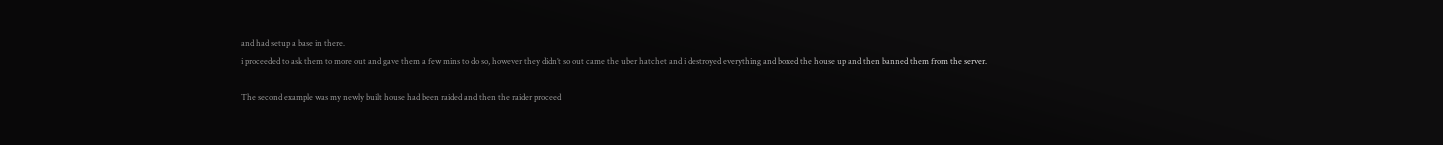and had setup a base in there.
i proceeded to ask them to more out and gave them a few mins to do so, however they didn’t so out came the uber hatchet and i destroyed everything and boxed the house up and then banned them from the server.

The second example was my newly built house had been raided and then the raider proceed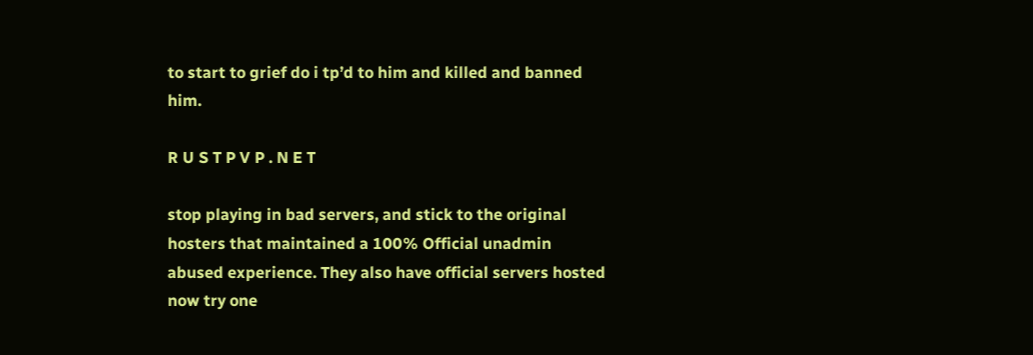to start to grief do i tp’d to him and killed and banned him.

R U S T P V P . N E T

stop playing in bad servers, and stick to the original hosters that maintained a 100% Official unadmin abused experience. They also have official servers hosted now try one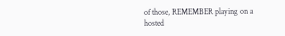of those, REMEMBER playing on a hosted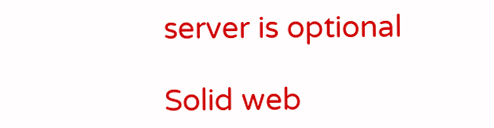server is optional

Solid web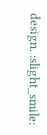design. :slight_smile: